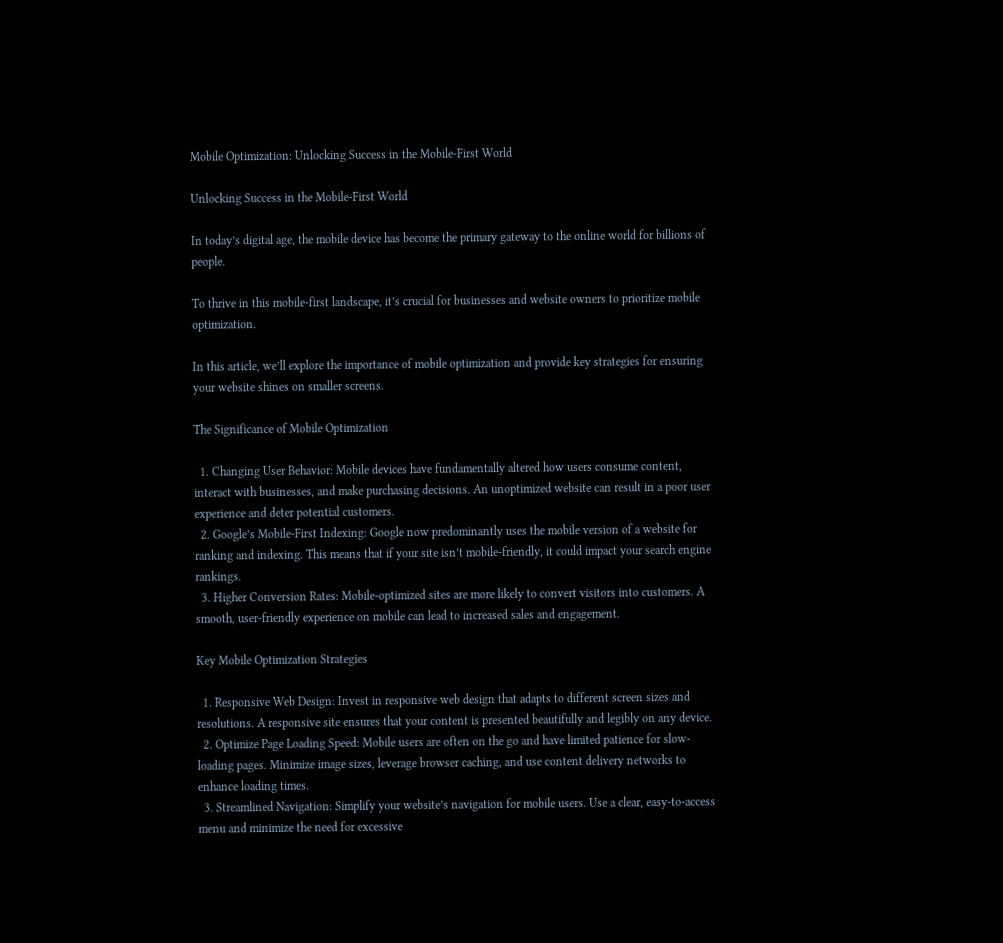Mobile Optimization: Unlocking Success in the Mobile-First World

Unlocking Success in the Mobile-First World

In today’s digital age, the mobile device has become the primary gateway to the online world for billions of people.

To thrive in this mobile-first landscape, it’s crucial for businesses and website owners to prioritize mobile optimization.

In this article, we’ll explore the importance of mobile optimization and provide key strategies for ensuring your website shines on smaller screens.

The Significance of Mobile Optimization

  1. Changing User Behavior: Mobile devices have fundamentally altered how users consume content, interact with businesses, and make purchasing decisions. An unoptimized website can result in a poor user experience and deter potential customers.
  2. Google’s Mobile-First Indexing: Google now predominantly uses the mobile version of a website for ranking and indexing. This means that if your site isn’t mobile-friendly, it could impact your search engine rankings.
  3. Higher Conversion Rates: Mobile-optimized sites are more likely to convert visitors into customers. A smooth, user-friendly experience on mobile can lead to increased sales and engagement.

Key Mobile Optimization Strategies

  1. Responsive Web Design: Invest in responsive web design that adapts to different screen sizes and resolutions. A responsive site ensures that your content is presented beautifully and legibly on any device.
  2. Optimize Page Loading Speed: Mobile users are often on the go and have limited patience for slow-loading pages. Minimize image sizes, leverage browser caching, and use content delivery networks to enhance loading times.
  3. Streamlined Navigation: Simplify your website’s navigation for mobile users. Use a clear, easy-to-access menu and minimize the need for excessive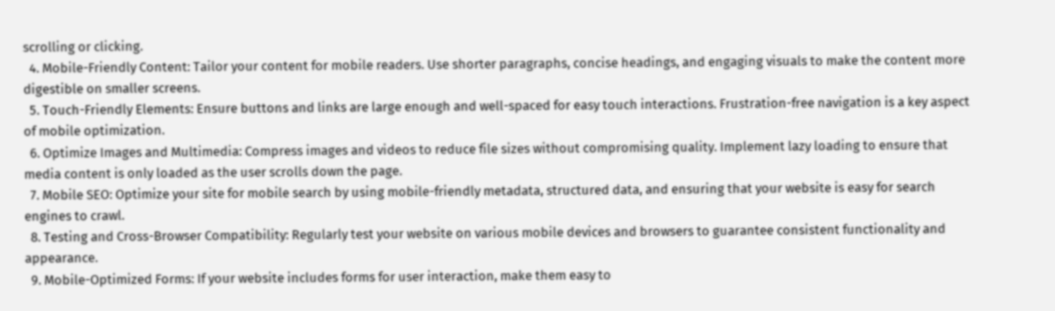scrolling or clicking.
  4. Mobile-Friendly Content: Tailor your content for mobile readers. Use shorter paragraphs, concise headings, and engaging visuals to make the content more digestible on smaller screens.
  5. Touch-Friendly Elements: Ensure buttons and links are large enough and well-spaced for easy touch interactions. Frustration-free navigation is a key aspect of mobile optimization.
  6. Optimize Images and Multimedia: Compress images and videos to reduce file sizes without compromising quality. Implement lazy loading to ensure that media content is only loaded as the user scrolls down the page.
  7. Mobile SEO: Optimize your site for mobile search by using mobile-friendly metadata, structured data, and ensuring that your website is easy for search engines to crawl.
  8. Testing and Cross-Browser Compatibility: Regularly test your website on various mobile devices and browsers to guarantee consistent functionality and appearance.
  9. Mobile-Optimized Forms: If your website includes forms for user interaction, make them easy to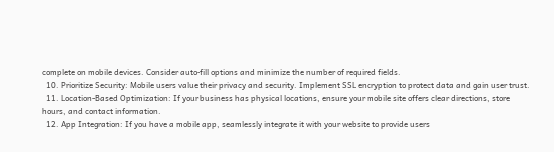complete on mobile devices. Consider auto-fill options and minimize the number of required fields.
  10. Prioritize Security: Mobile users value their privacy and security. Implement SSL encryption to protect data and gain user trust.
  11. Location-Based Optimization: If your business has physical locations, ensure your mobile site offers clear directions, store hours, and contact information.
  12. App Integration: If you have a mobile app, seamlessly integrate it with your website to provide users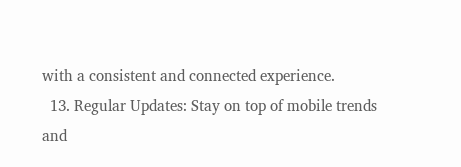with a consistent and connected experience.
  13. Regular Updates: Stay on top of mobile trends and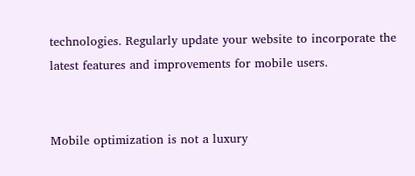technologies. Regularly update your website to incorporate the latest features and improvements for mobile users.


Mobile optimization is not a luxury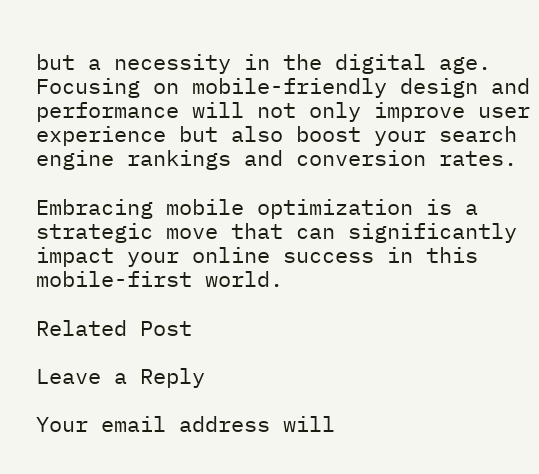but a necessity in the digital age. Focusing on mobile-friendly design and performance will not only improve user experience but also boost your search engine rankings and conversion rates.

Embracing mobile optimization is a strategic move that can significantly impact your online success in this mobile-first world.

Related Post

Leave a Reply

Your email address will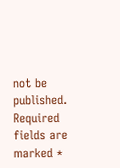not be published. Required fields are marked *